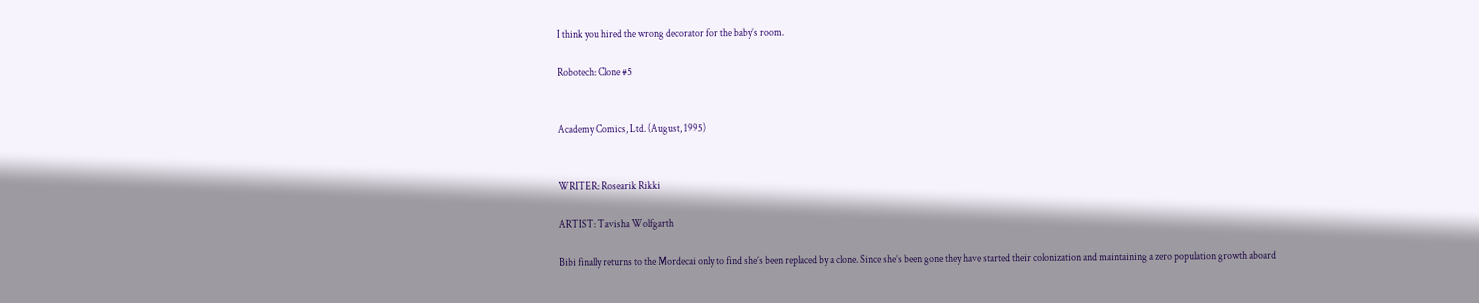I think you hired the wrong decorator for the baby’s room.

Robotech: Clone #5


Academy Comics, Ltd. (August, 1995)


WRITER: Rosearik Rikki

ARTIST: Tavisha Wolfgarth

Bibi finally returns to the Mordecai only to find she’s been replaced by a clone. Since she’s been gone they have started their colonization and maintaining a zero population growth aboard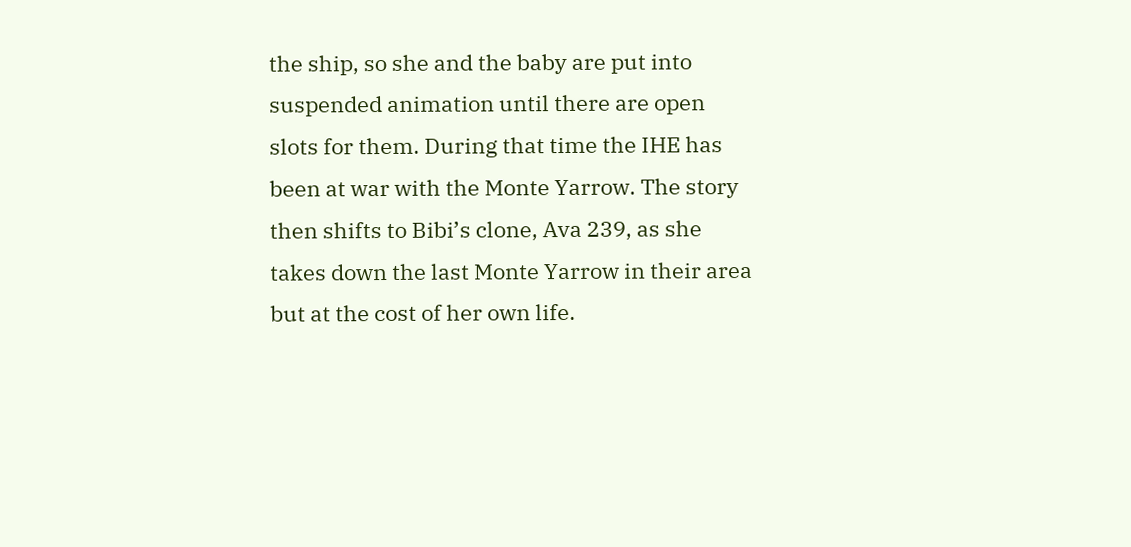the ship, so she and the baby are put into suspended animation until there are open slots for them. During that time the IHE has been at war with the Monte Yarrow. The story then shifts to Bibi’s clone, Ava 239, as she takes down the last Monte Yarrow in their area but at the cost of her own life.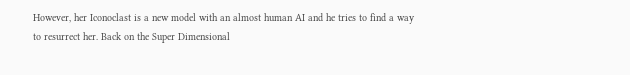However, her Iconoclast is a new model with an almost human AI and he tries to find a way to resurrect her. Back on the Super Dimensional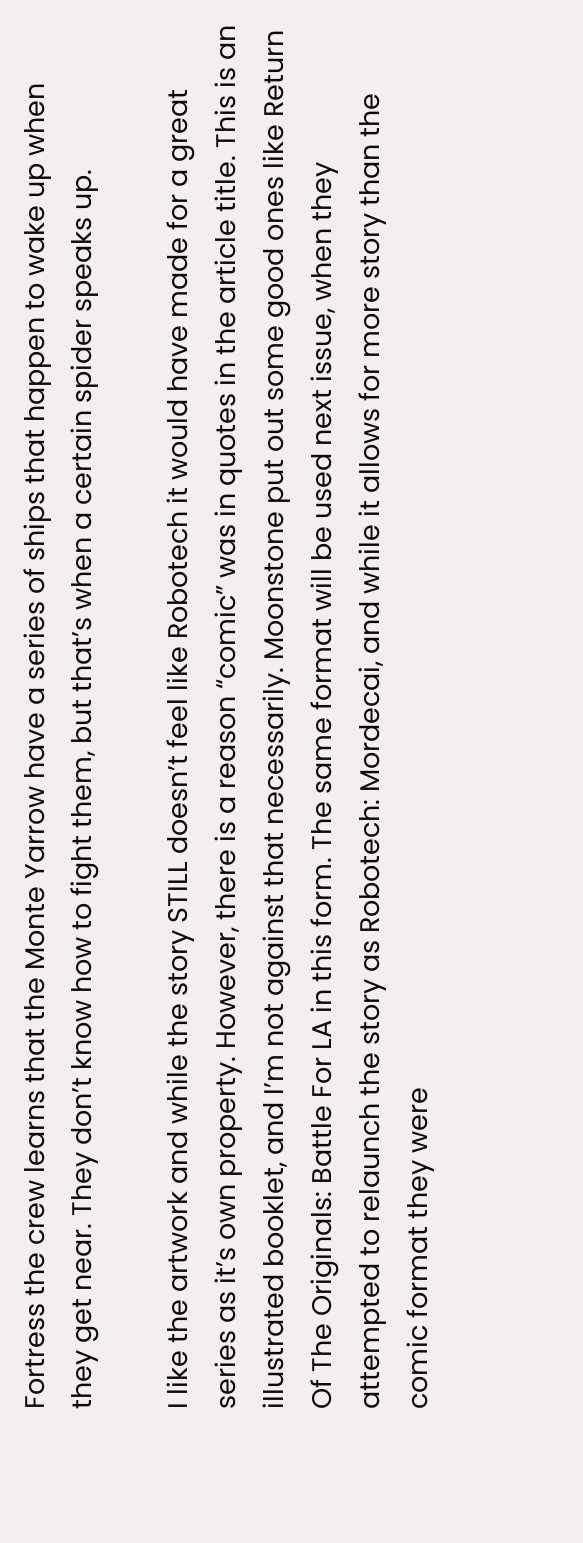Fortress the crew learns that the Monte Yarrow have a series of ships that happen to wake up when they get near. They don’t know how to fight them, but that’s when a certain spider speaks up.

I like the artwork and while the story STILL doesn’t feel like Robotech it would have made for a great series as it’s own property. However, there is a reason “comic” was in quotes in the article title. This is an illustrated booklet, and I’m not against that necessarily. Moonstone put out some good ones like Return Of The Originals: Battle For LA in this form. The same format will be used next issue, when they attempted to relaunch the story as Robotech: Mordecai, and while it allows for more story than the comic format they were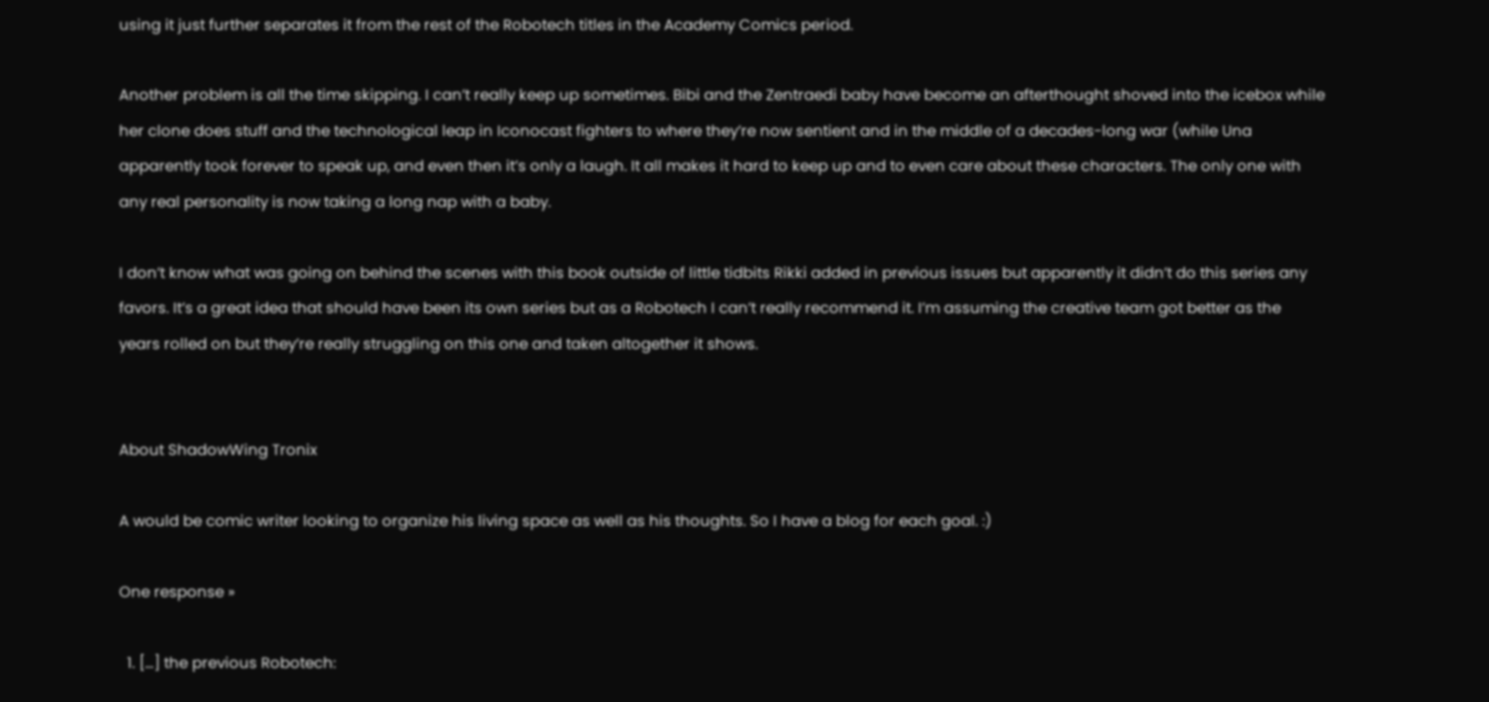using it just further separates it from the rest of the Robotech titles in the Academy Comics period.

Another problem is all the time skipping. I can’t really keep up sometimes. Bibi and the Zentraedi baby have become an afterthought shoved into the icebox while her clone does stuff and the technological leap in Iconocast fighters to where they’re now sentient and in the middle of a decades-long war (while Una apparently took forever to speak up, and even then it’s only a laugh. It all makes it hard to keep up and to even care about these characters. The only one with any real personality is now taking a long nap with a baby.

I don’t know what was going on behind the scenes with this book outside of little tidbits Rikki added in previous issues but apparently it didn’t do this series any favors. It’s a great idea that should have been its own series but as a Robotech I can’t really recommend it. I’m assuming the creative team got better as the years rolled on but they’re really struggling on this one and taken altogether it shows.


About ShadowWing Tronix

A would be comic writer looking to organize his living space as well as his thoughts. So I have a blog for each goal. :)

One response »

  1. […] the previous Robotech: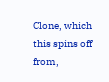Clone, which this spins off from,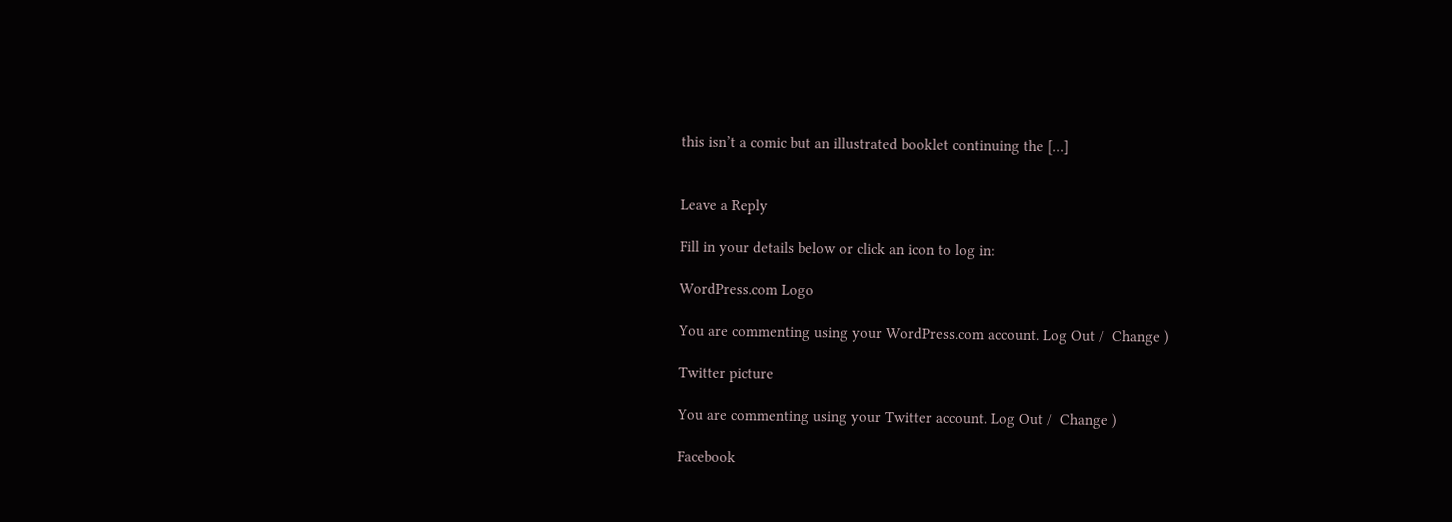this isn’t a comic but an illustrated booklet continuing the […]


Leave a Reply

Fill in your details below or click an icon to log in:

WordPress.com Logo

You are commenting using your WordPress.com account. Log Out /  Change )

Twitter picture

You are commenting using your Twitter account. Log Out /  Change )

Facebook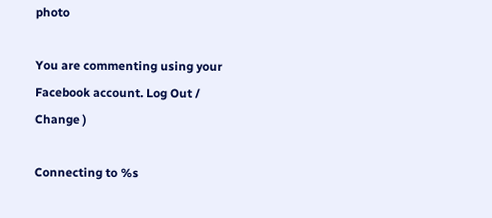photo

You are commenting using your Facebook account. Log Out /  Change )

Connecting to %s